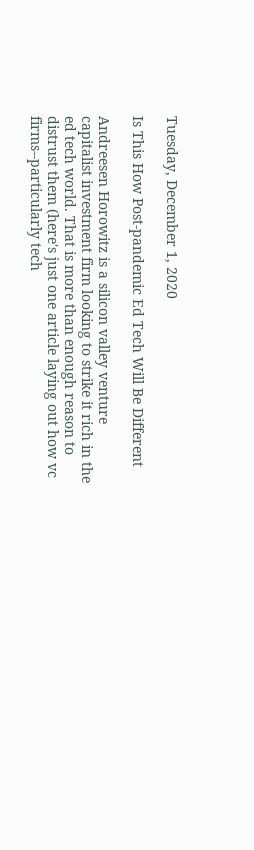Tuesday, December 1, 2020

Is This How Post-pandemic Ed Tech Will Be Different

Andreesen Horowitz is a silicon valley venture capitalist investment firm looking to strike it rich in the ed tech world. That is more than enough reason to distrust them (here's just one article laying out how vc firms--particularly tech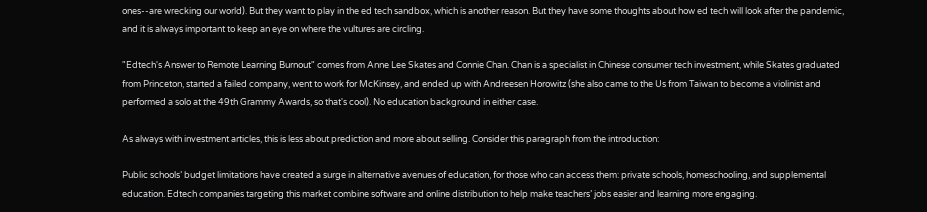ones--are wrecking our world). But they want to play in the ed tech sandbox, which is another reason. But they have some thoughts about how ed tech will look after the pandemic, and it is always important to keep an eye on where the vultures are circling.

"Edtech's Answer to Remote Learning Burnout" comes from Anne Lee Skates and Connie Chan. Chan is a specialist in Chinese consumer tech investment, while Skates graduated from Princeton, started a failed company, went to work for McKinsey, and ended up with Andreesen Horowitz (she also came to the Us from Taiwan to become a violinist and performed a solo at the 49th Grammy Awards, so that's cool). No education background in either case.

As always with investment articles, this is less about prediction and more about selling. Consider this paragraph from the introduction:

Public schools’ budget limitations have created a surge in alternative avenues of education, for those who can access them: private schools, homeschooling, and supplemental education. Edtech companies targeting this market combine software and online distribution to help make teachers’ jobs easier and learning more engaging.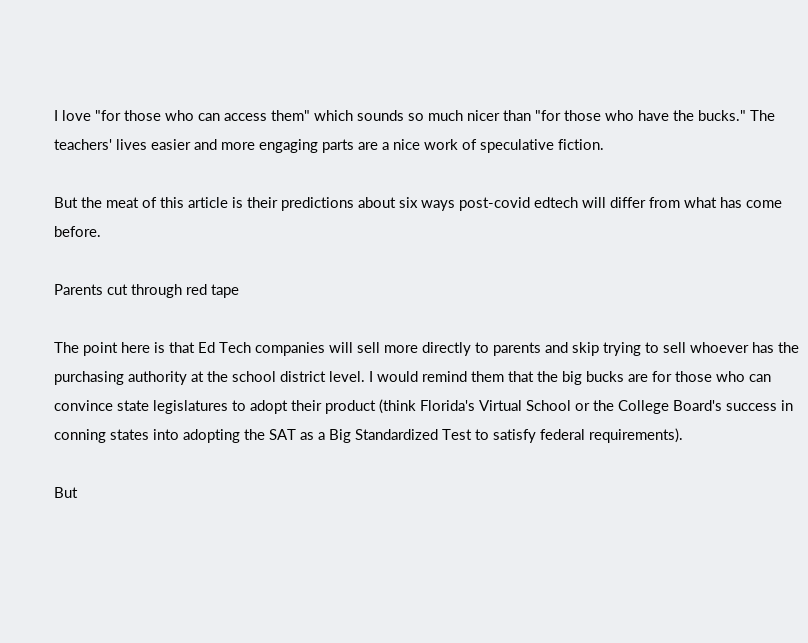I love "for those who can access them" which sounds so much nicer than "for those who have the bucks." The teachers' lives easier and more engaging parts are a nice work of speculative fiction.

But the meat of this article is their predictions about six ways post-covid edtech will differ from what has come before.

Parents cut through red tape

The point here is that Ed Tech companies will sell more directly to parents and skip trying to sell whoever has the purchasing authority at the school district level. I would remind them that the big bucks are for those who can convince state legislatures to adopt their product (think Florida's Virtual School or the College Board's success in conning states into adopting the SAT as a Big Standardized Test to satisfy federal requirements).

But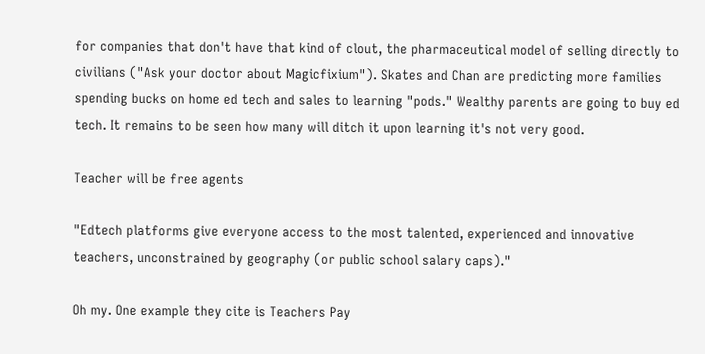for companies that don't have that kind of clout, the pharmaceutical model of selling directly to civilians ("Ask your doctor about Magicfixium"). Skates and Chan are predicting more families spending bucks on home ed tech and sales to learning "pods." Wealthy parents are going to buy ed tech. It remains to be seen how many will ditch it upon learning it's not very good.

Teacher will be free agents

"Edtech platforms give everyone access to the most talented, experienced and innovative teachers, unconstrained by geography (or public school salary caps)."

Oh my. One example they cite is Teachers Pay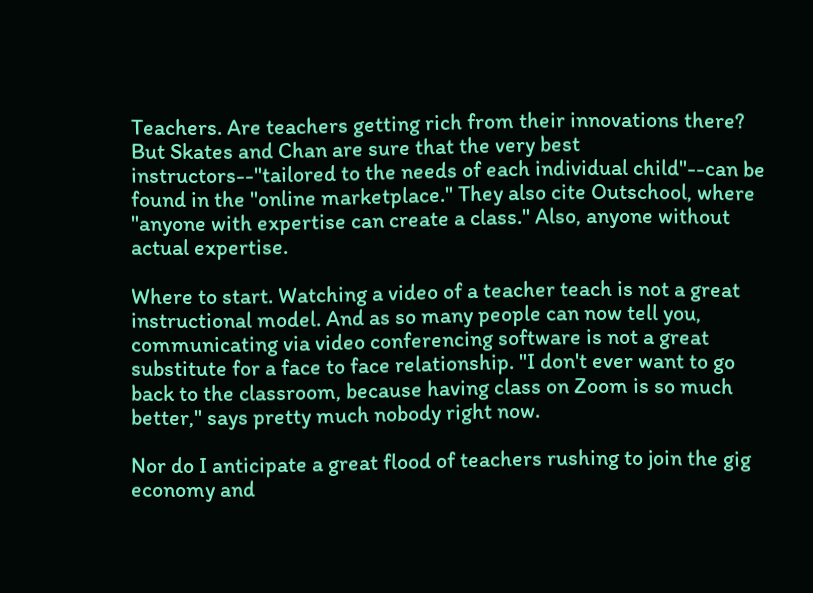Teachers. Are teachers getting rich from their innovations there? But Skates and Chan are sure that the very best instructors--"tailored to the needs of each individual child"--can be found in the "online marketplace." They also cite Outschool, where "anyone with expertise can create a class." Also, anyone without actual expertise.

Where to start. Watching a video of a teacher teach is not a great instructional model. And as so many people can now tell you, communicating via video conferencing software is not a great substitute for a face to face relationship. "I don't ever want to go back to the classroom, because having class on Zoom is so much better," says pretty much nobody right now.

Nor do I anticipate a great flood of teachers rushing to join the gig economy and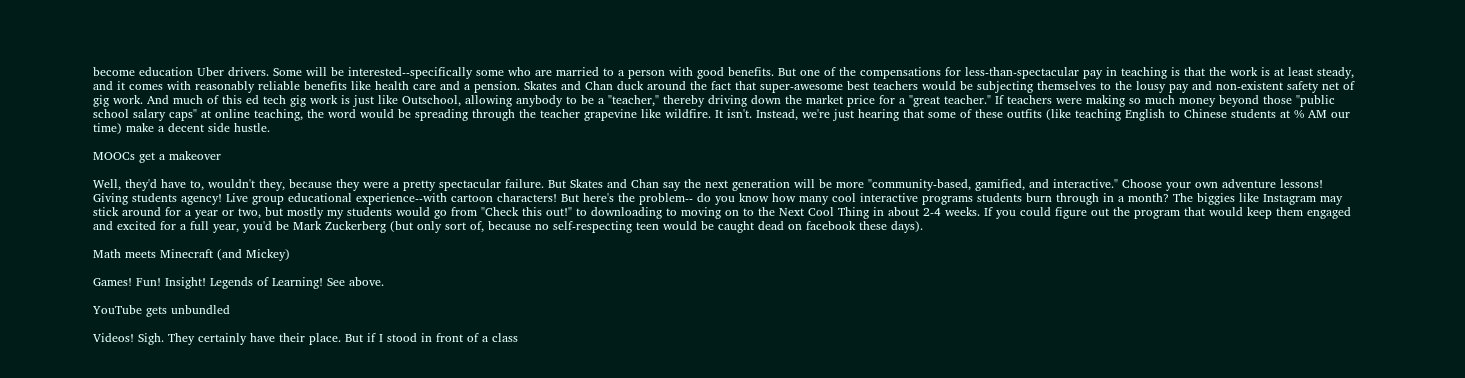become education Uber drivers. Some will be interested--specifically some who are married to a person with good benefits. But one of the compensations for less-than-spectacular pay in teaching is that the work is at least steady, and it comes with reasonably reliable benefits like health care and a pension. Skates and Chan duck around the fact that super-awesome best teachers would be subjecting themselves to the lousy pay and non-existent safety net of gig work. And much of this ed tech gig work is just like Outschool, allowing anybody to be a "teacher," thereby driving down the market price for a "great teacher." If teachers were making so much money beyond those "public school salary caps" at online teaching, the word would be spreading through the teacher grapevine like wildfire. It isn't. Instead, we're just hearing that some of these outfits (like teaching English to Chinese students at % AM our time) make a decent side hustle.

MOOCs get a makeover

Well, they'd have to, wouldn't they, because they were a pretty spectacular failure. But Skates and Chan say the next generation will be more "community-based, gamified, and interactive." Choose your own adventure lessons! Giving students agency! Live group educational experience--with cartoon characters! But here's the problem-- do you know how many cool interactive programs students burn through in a month? The biggies like Instagram may stick around for a year or two, but mostly my students would go from "Check this out!" to downloading to moving on to the Next Cool Thing in about 2-4 weeks. If you could figure out the program that would keep them engaged and excited for a full year, you'd be Mark Zuckerberg (but only sort of, because no self-respecting teen would be caught dead on facebook these days).

Math meets Minecraft (and Mickey)

Games! Fun! Insight! Legends of Learning! See above.

YouTube gets unbundled

Videos! Sigh. They certainly have their place. But if I stood in front of a class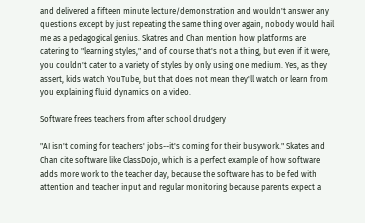and delivered a fifteen minute lecture/demonstration and wouldn't answer any questions except by just repeating the same thing over again, nobody would hail me as a pedagogical genius. Skatres and Chan mention how platforms are catering to "learning styles," and of course that's not a thing, but even if it were, you couldn't cater to a variety of styles by only using one medium. Yes, as they assert, kids watch YouTube, but that does not mean they'll watch or learn from you explaining fluid dynamics on a video.

Software frees teachers from after school drudgery

"AI isn't coming for teachers' jobs--it's coming for their busywork." Skates and Chan cite software like ClassDojo, which is a perfect example of how software adds more work to the teacher day, because the software has to be fed with attention and teacher input and regular monitoring because parents expect a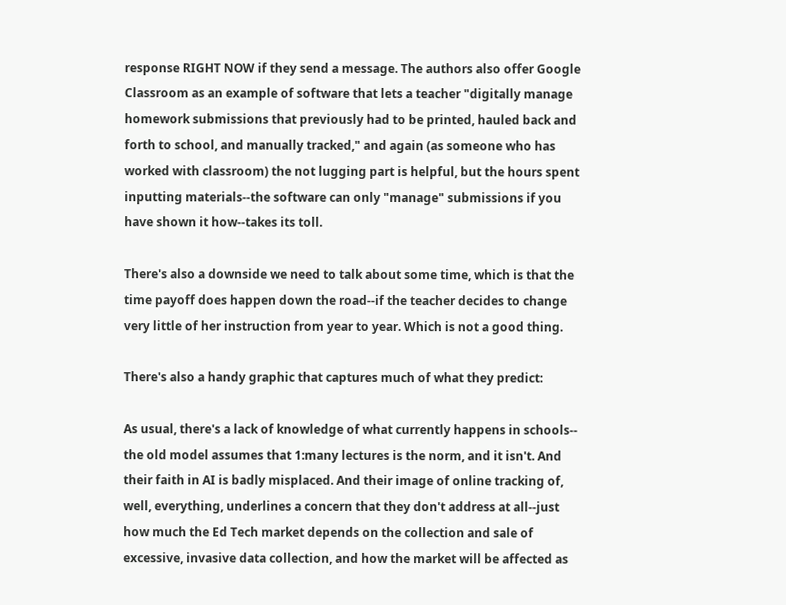response RIGHT NOW if they send a message. The authors also offer Google Classroom as an example of software that lets a teacher "digitally manage homework submissions that previously had to be printed, hauled back and forth to school, and manually tracked," and again (as someone who has worked with classroom) the not lugging part is helpful, but the hours spent inputting materials--the software can only "manage" submissions if you have shown it how--takes its toll.

There's also a downside we need to talk about some time, which is that the time payoff does happen down the road--if the teacher decides to change very little of her instruction from year to year. Which is not a good thing.

There's also a handy graphic that captures much of what they predict:

As usual, there's a lack of knowledge of what currently happens in schools-- the old model assumes that 1:many lectures is the norm, and it isn't. And their faith in AI is badly misplaced. And their image of online tracking of, well, everything, underlines a concern that they don't address at all--just how much the Ed Tech market depends on the collection and sale of excessive, invasive data collection, and how the market will be affected as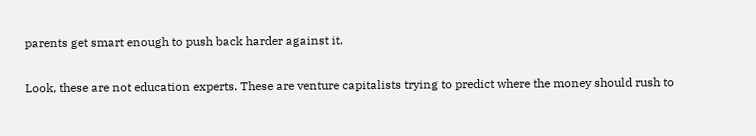parents get smart enough to push back harder against it.

Look, these are not education experts. These are venture capitalists trying to predict where the money should rush to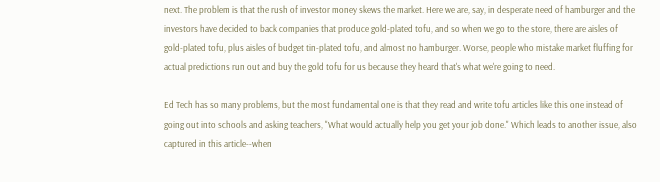next. The problem is that the rush of investor money skews the market. Here we are, say, in desperate need of hamburger and the investors have decided to back companies that produce gold-plated tofu, and so when we go to the store, there are aisles of gold-plated tofu, plus aisles of budget tin-plated tofu, and almost no hamburger. Worse, people who mistake market fluffing for actual predictions run out and buy the gold tofu for us because they heard that's what we're going to need.

Ed Tech has so many problems, but the most fundamental one is that they read and write tofu articles like this one instead of going out into schools and asking teachers, "What would actually help you get your job done." Which leads to another issue, also captured in this article--when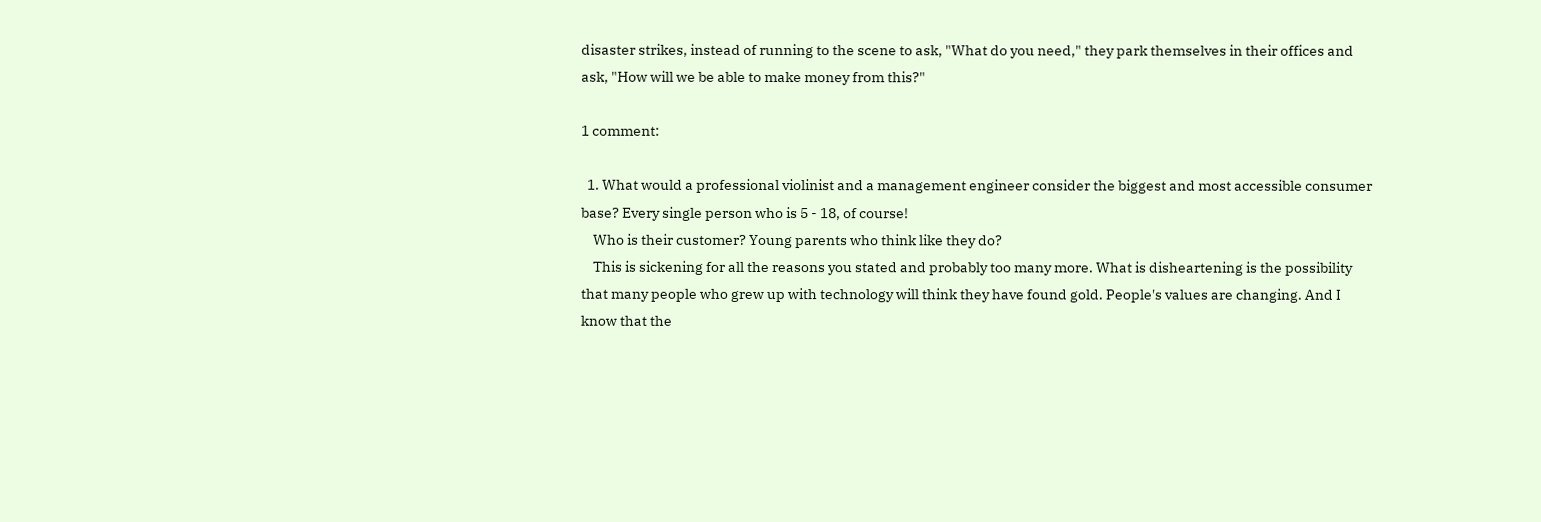disaster strikes, instead of running to the scene to ask, "What do you need," they park themselves in their offices and ask, "How will we be able to make money from this?"

1 comment:

  1. What would a professional violinist and a management engineer consider the biggest and most accessible consumer base? Every single person who is 5 - 18, of course!
    Who is their customer? Young parents who think like they do?
    This is sickening for all the reasons you stated and probably too many more. What is disheartening is the possibility that many people who grew up with technology will think they have found gold. People's values are changing. And I know that the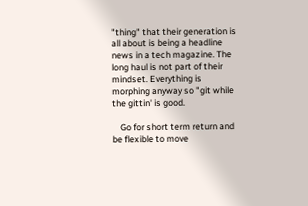"thing" that their generation is all about is being a headline news in a tech magazine. The long haul is not part of their mindset. Everything is morphing anyway so "git while the gittin' is good.

    Go for short term return and be flexible to move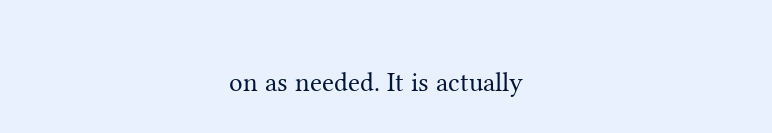on as needed. It is actually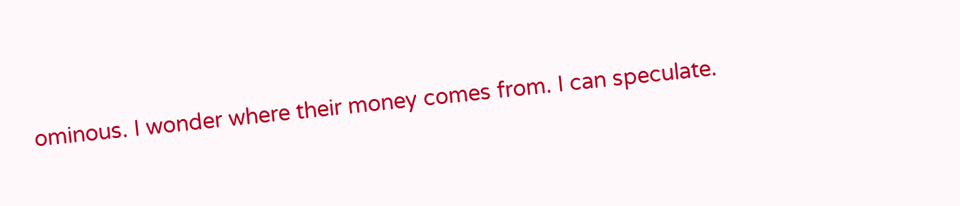ominous. I wonder where their money comes from. I can speculate.